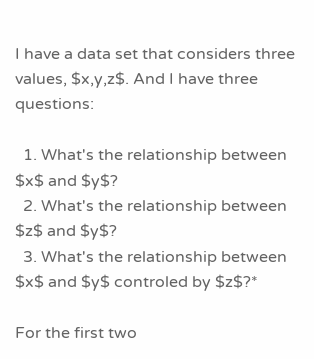I have a data set that considers three values, $x,y,z$. And I have three questions:

  1. What's the relationship between $x$ and $y$?
  2. What's the relationship between $z$ and $y$?
  3. What's the relationship between $x$ and $y$ controled by $z$?*

For the first two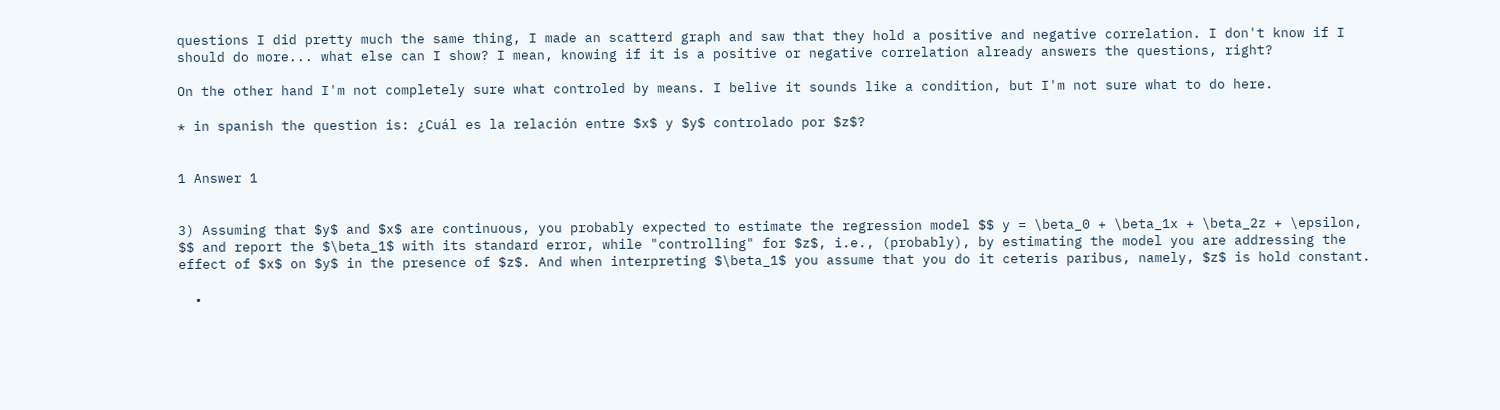questions I did pretty much the same thing, I made an scatterd graph and saw that they hold a positive and negative correlation. I don't know if I should do more... what else can I show? I mean, knowing if it is a positive or negative correlation already answers the questions, right?

On the other hand I'm not completely sure what controled by means. I belive it sounds like a condition, but I'm not sure what to do here.

* in spanish the question is: ¿Cuál es la relación entre $x$ y $y$ controlado por $z$?


1 Answer 1


3) Assuming that $y$ and $x$ are continuous, you probably expected to estimate the regression model $$ y = \beta_0 + \beta_1x + \beta_2z + \epsilon, $$ and report the $\beta_1$ with its standard error, while "controlling" for $z$, i.e., (probably), by estimating the model you are addressing the effect of $x$ on $y$ in the presence of $z$. And when interpreting $\beta_1$ you assume that you do it ceteris paribus, namely, $z$ is hold constant.

  •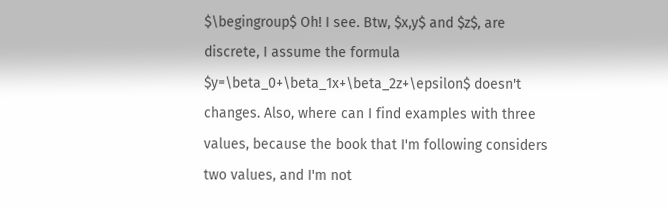$\begingroup$ Oh! I see. Btw, $x,y$ and $z$, are discrete, I assume the formula $y=\beta_0+\beta_1x+\beta_2z+\epsilon$ doesn't changes. Also, where can I find examples with three values, because the book that I'm following considers two values, and I'm not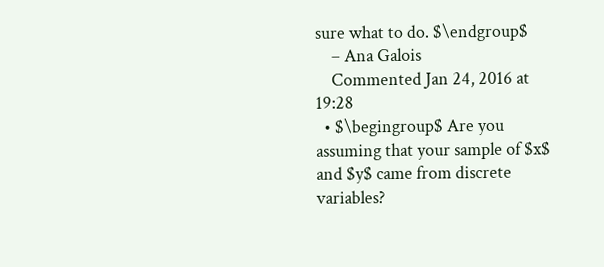sure what to do. $\endgroup$
    – Ana Galois
    Commented Jan 24, 2016 at 19:28
  • $\begingroup$ Are you assuming that your sample of $x$ and $y$ came from discrete variables?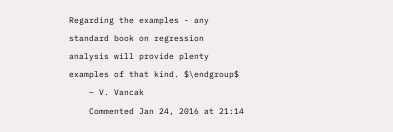Regarding the examples - any standard book on regression analysis will provide plenty examples of that kind. $\endgroup$
    – V. Vancak
    Commented Jan 24, 2016 at 21:14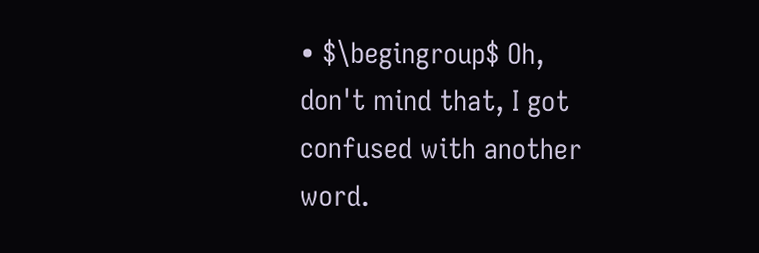• $\begingroup$ Oh, don't mind that, I got confused with another word.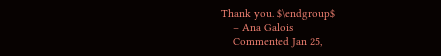Thank you. $\endgroup$
    – Ana Galois
    Commented Jan 25,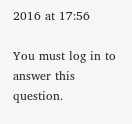2016 at 17:56

You must log in to answer this question.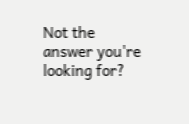Not the answer you're looking for?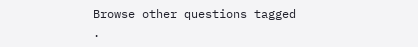Browse other questions tagged .